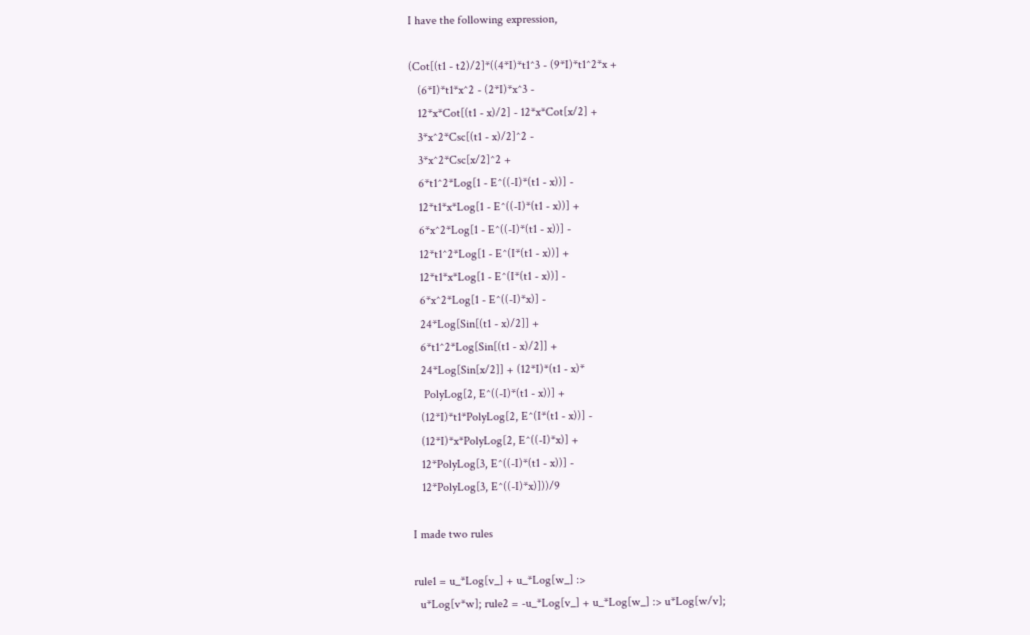I have the following expression,

(Cot[(t1 - t2)/2]*((4*I)*t1^3 - (9*I)*t1^2*x +
   (6*I)*t1*x^2 - (2*I)*x^3 -
   12*x*Cot[(t1 - x)/2] - 12*x*Cot[x/2] +
   3*x^2*Csc[(t1 - x)/2]^2 -
   3*x^2*Csc[x/2]^2 +
   6*t1^2*Log[1 - E^((-I)*(t1 - x))] -
   12*t1*x*Log[1 - E^((-I)*(t1 - x))] +
   6*x^2*Log[1 - E^((-I)*(t1 - x))] -
   12*t1^2*Log[1 - E^(I*(t1 - x))] +
   12*t1*x*Log[1 - E^(I*(t1 - x))] -
   6*x^2*Log[1 - E^((-I)*x)] -
   24*Log[Sin[(t1 - x)/2]] +
   6*t1^2*Log[Sin[(t1 - x)/2]] +
   24*Log[Sin[x/2]] + (12*I)*(t1 - x)*
    PolyLog[2, E^((-I)*(t1 - x))] +
   (12*I)*t1*PolyLog[2, E^(I*(t1 - x))] -
   (12*I)*x*PolyLog[2, E^((-I)*x)] +
   12*PolyLog[3, E^((-I)*(t1 - x))] -
   12*PolyLog[3, E^((-I)*x)]))/9

I made two rules

rule1 = u_*Log[v_] + u_*Log[w_] :>
  u*Log[v*w]; rule2 = -u_*Log[v_] + u_*Log[w_] :> u*Log[w/v];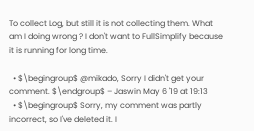To collect Log, but still it is not collecting them. What am I doing wrong ? I don't want to FullSimplify because it is running for long time.

  • $\begingroup$ @mikado, Sorry I didn't get your comment. $\endgroup$ – Jaswin May 6 '19 at 19:13
  • $\begingroup$ Sorry, my comment was partly incorrect, so I've deleted it. I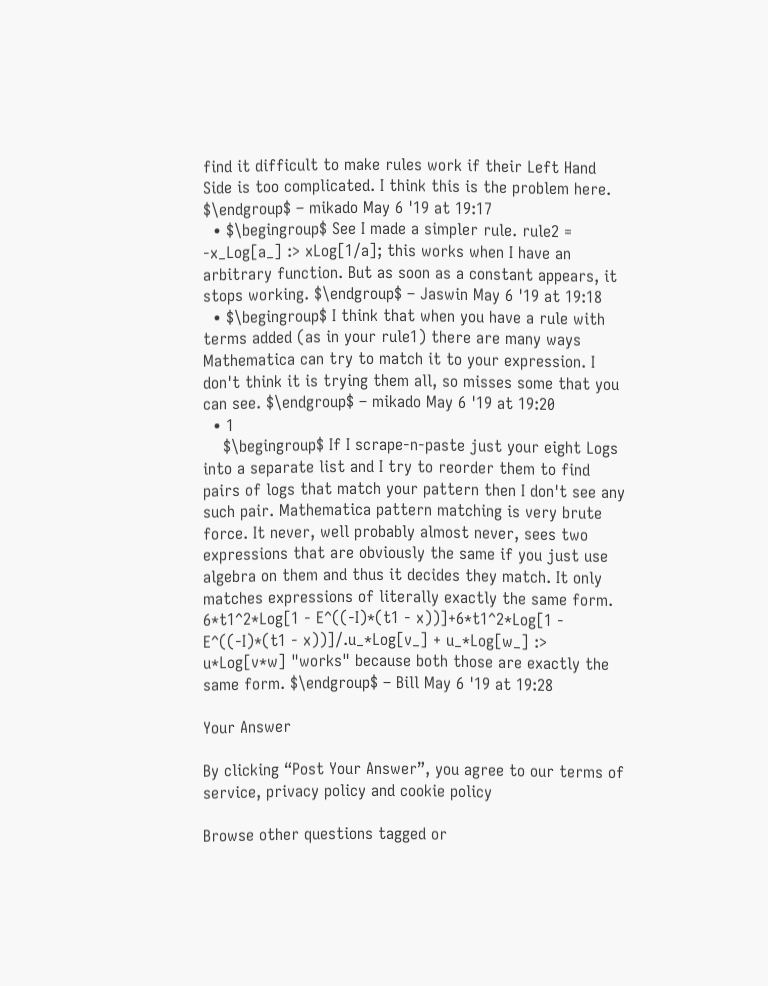find it difficult to make rules work if their Left Hand Side is too complicated. I think this is the problem here. $\endgroup$ – mikado May 6 '19 at 19:17
  • $\begingroup$ See I made a simpler rule. rule2 = -x_Log[a_] :> xLog[1/a]; this works when I have an arbitrary function. But as soon as a constant appears, it stops working. $\endgroup$ – Jaswin May 6 '19 at 19:18
  • $\begingroup$ I think that when you have a rule with terms added (as in your rule1) there are many ways Mathematica can try to match it to your expression. I don't think it is trying them all, so misses some that you can see. $\endgroup$ – mikado May 6 '19 at 19:20
  • 1
    $\begingroup$ If I scrape-n-paste just your eight Logs into a separate list and I try to reorder them to find pairs of logs that match your pattern then I don't see any such pair. Mathematica pattern matching is very brute force. It never, well probably almost never, sees two expressions that are obviously the same if you just use algebra on them and thus it decides they match. It only matches expressions of literally exactly the same form. 6*t1^2*Log[1 - E^((-I)*(t1 - x))]+6*t1^2*Log[1 - E^((-I)*(t1 - x))]/.u_*Log[v_] + u_*Log[w_] :> u*Log[v*w] "works" because both those are exactly the same form. $\endgroup$ – Bill May 6 '19 at 19:28

Your Answer

By clicking “Post Your Answer”, you agree to our terms of service, privacy policy and cookie policy

Browse other questions tagged or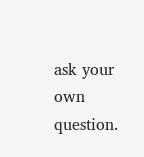ask your own question.